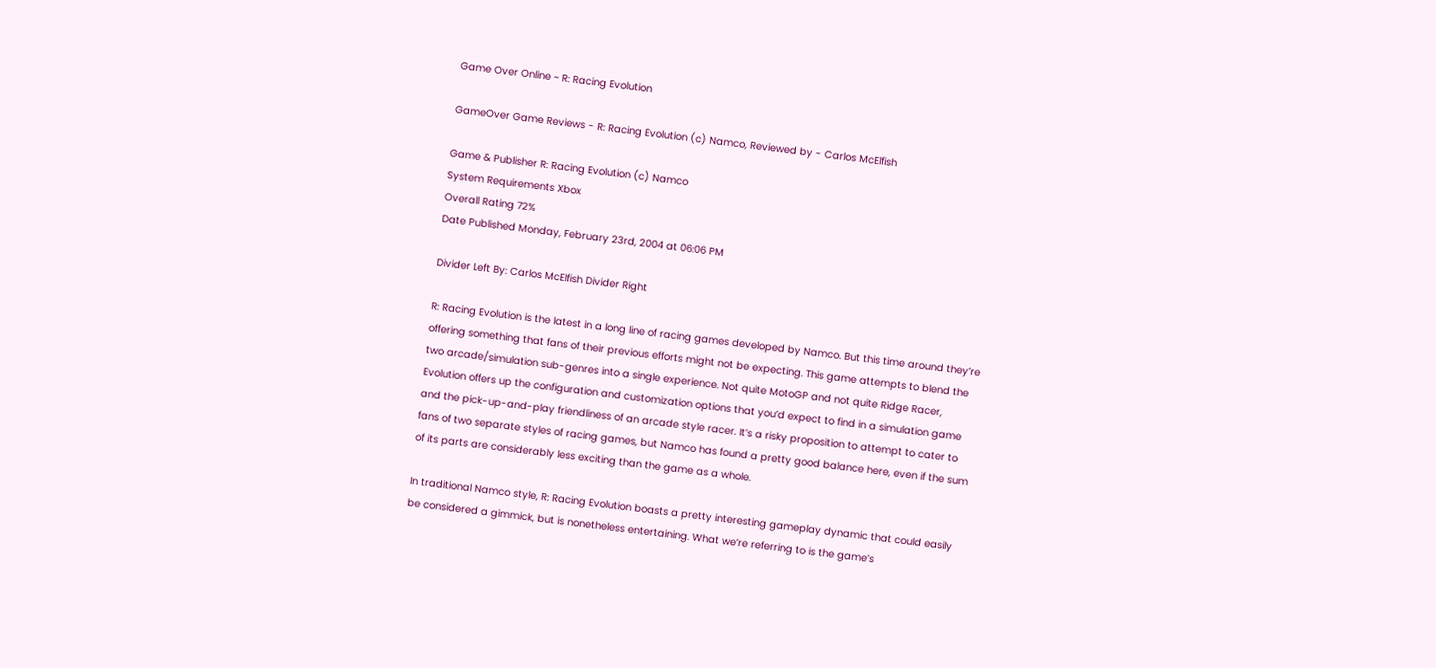Game Over Online ~ R: Racing Evolution

GameOver Game Reviews - R: Racing Evolution (c) Namco, Reviewed by - Carlos McElfish

Game & Publisher R: Racing Evolution (c) Namco
System Requirements Xbox
Overall Rating 72%
Date Published Monday, February 23rd, 2004 at 06:06 PM

Divider Left By: Carlos McElfish Divider Right

R: Racing Evolution is the latest in a long line of racing games developed by Namco. But this time around they’re offering something that fans of their previous efforts might not be expecting. This game attempts to blend the two arcade/simulation sub-genres into a single experience. Not quite MotoGP and not quite Ridge Racer, Evolution offers up the configuration and customization options that you’d expect to find in a simulation game and the pick-up-and-play friendliness of an arcade style racer. It’s a risky proposition to attempt to cater to fans of two separate styles of racing games, but Namco has found a pretty good balance here, even if the sum of its parts are considerably less exciting than the game as a whole.

In traditional Namco style, R: Racing Evolution boasts a pretty interesting gameplay dynamic that could easily be considered a gimmick, but is nonetheless entertaining. What we’re referring to is the game’s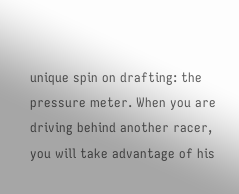unique spin on drafting: the pressure meter. When you are driving behind another racer, you will take advantage of his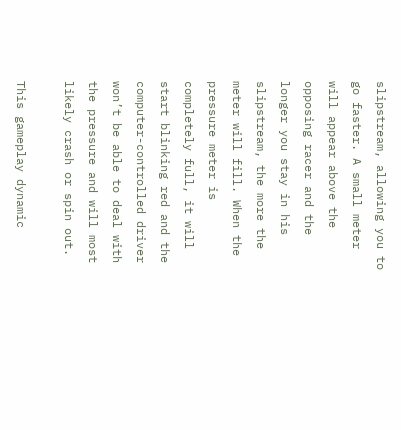slipstream, allowing you to go faster. A small meter will appear above the opposing racer and the longer you stay in his slipstream, the more the meter will fill. When the pressure meter is completely full, it will start blinking red and the computer-controlled driver won’t be able to deal with the pressure and will most likely crash or spin out.

This gameplay dynamic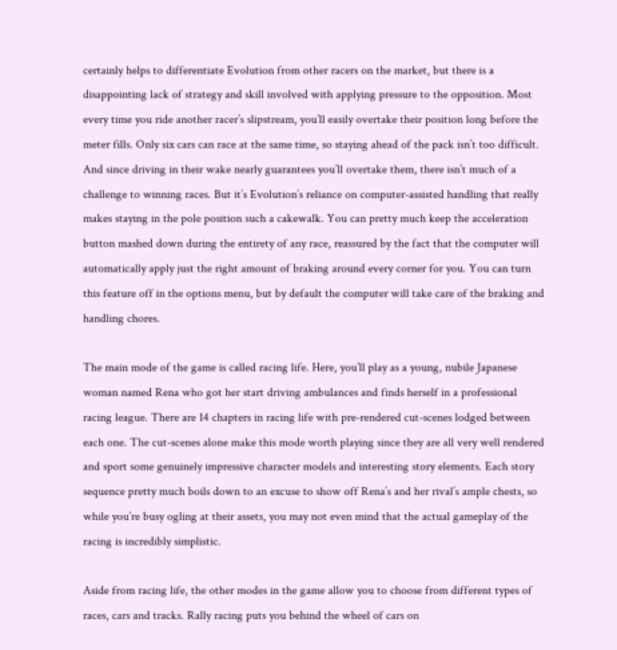certainly helps to differentiate Evolution from other racers on the market, but there is a disappointing lack of strategy and skill involved with applying pressure to the opposition. Most every time you ride another racer’s slipstream, you’ll easily overtake their position long before the meter fills. Only six cars can race at the same time, so staying ahead of the pack isn’t too difficult. And since driving in their wake nearly guarantees you’ll overtake them, there isn’t much of a challenge to winning races. But it’s Evolution’s reliance on computer-assisted handling that really makes staying in the pole position such a cakewalk. You can pretty much keep the acceleration button mashed down during the entirety of any race, reassured by the fact that the computer will automatically apply just the right amount of braking around every corner for you. You can turn this feature off in the options menu, but by default the computer will take care of the braking and handling chores.

The main mode of the game is called racing life. Here, you’ll play as a young, nubile Japanese woman named Rena who got her start driving ambulances and finds herself in a professional racing league. There are 14 chapters in racing life with pre-rendered cut-scenes lodged between each one. The cut-scenes alone make this mode worth playing since they are all very well rendered and sport some genuinely impressive character models and interesting story elements. Each story sequence pretty much boils down to an excuse to show off Rena’s and her rival’s ample chests, so while you’re busy ogling at their assets, you may not even mind that the actual gameplay of the racing is incredibly simplistic.

Aside from racing life, the other modes in the game allow you to choose from different types of races, cars and tracks. Rally racing puts you behind the wheel of cars on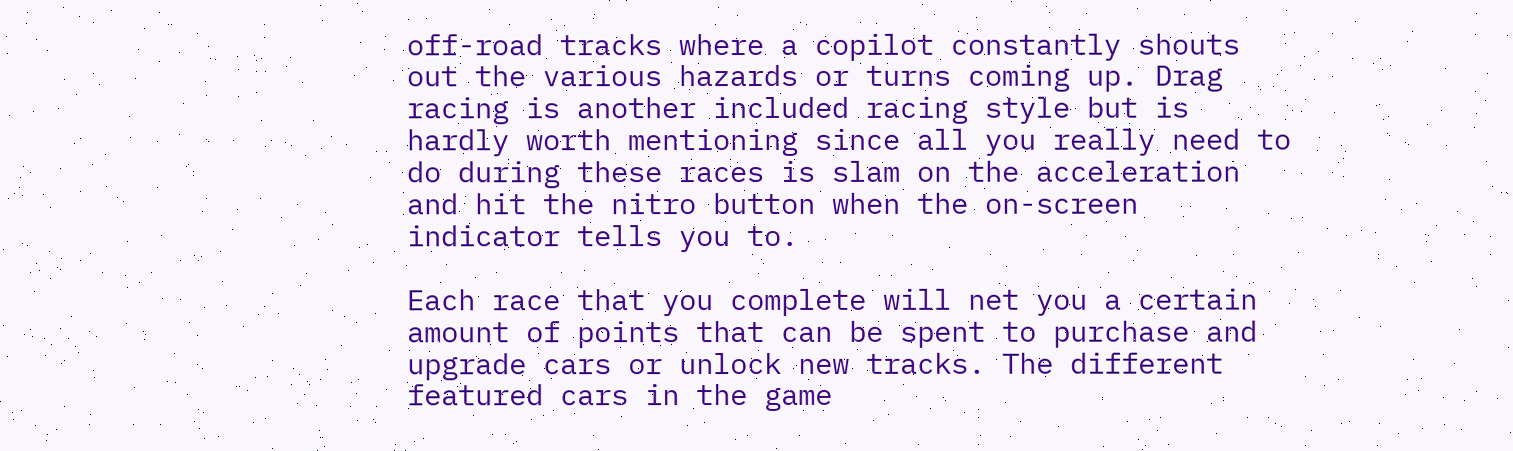off-road tracks where a copilot constantly shouts out the various hazards or turns coming up. Drag racing is another included racing style but is hardly worth mentioning since all you really need to do during these races is slam on the acceleration and hit the nitro button when the on-screen indicator tells you to.

Each race that you complete will net you a certain amount of points that can be spent to purchase and upgrade cars or unlock new tracks. The different featured cars in the game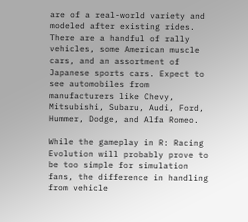are of a real-world variety and modeled after existing rides. There are a handful of rally vehicles, some American muscle cars, and an assortment of Japanese sports cars. Expect to see automobiles from manufacturers like Chevy, Mitsubishi, Subaru, Audi, Ford, Hummer, Dodge, and Alfa Romeo.

While the gameplay in R: Racing Evolution will probably prove to be too simple for simulation fans, the difference in handling from vehicle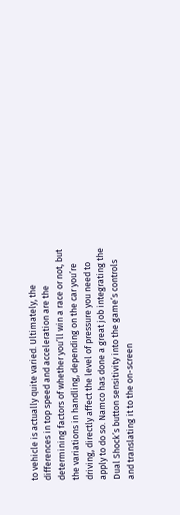to vehicle is actually quite varied. Ultimately, the differences in top speed and acceleration are the determining factors of whether you’ll win a race or not, but the variations in handling, depending on the car you’re driving, directly affect the level of pressure you need to apply to do so. Namco has done a great job integrating the Dual Shock’s button sensitivity into the game’s controls and translating it to the on-screen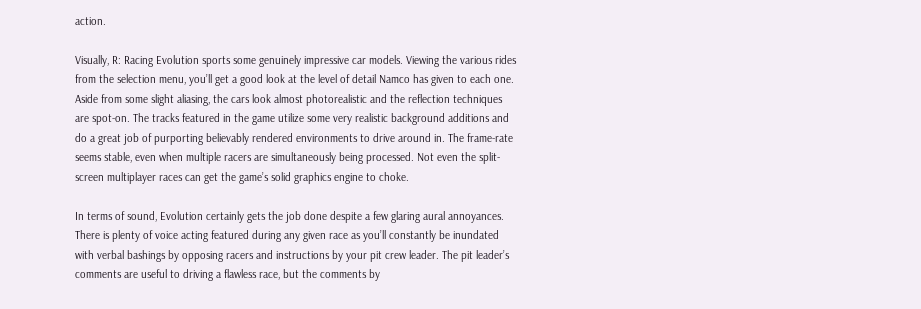action.

Visually, R: Racing Evolution sports some genuinely impressive car models. Viewing the various rides from the selection menu, you’ll get a good look at the level of detail Namco has given to each one. Aside from some slight aliasing, the cars look almost photorealistic and the reflection techniques are spot-on. The tracks featured in the game utilize some very realistic background additions and do a great job of purporting believably rendered environments to drive around in. The frame-rate seems stable, even when multiple racers are simultaneously being processed. Not even the split-screen multiplayer races can get the game’s solid graphics engine to choke.

In terms of sound, Evolution certainly gets the job done despite a few glaring aural annoyances. There is plenty of voice acting featured during any given race as you’ll constantly be inundated with verbal bashings by opposing racers and instructions by your pit crew leader. The pit leader’s comments are useful to driving a flawless race, but the comments by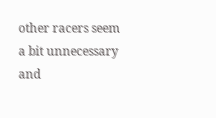other racers seem a bit unnecessary and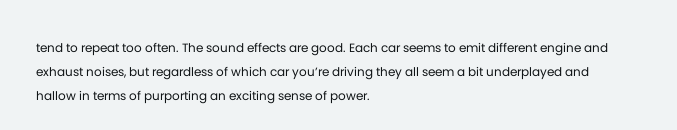tend to repeat too often. The sound effects are good. Each car seems to emit different engine and exhaust noises, but regardless of which car you’re driving they all seem a bit underplayed and hallow in terms of purporting an exciting sense of power.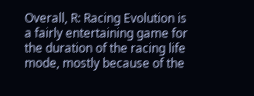Overall, R: Racing Evolution is a fairly entertaining game for the duration of the racing life mode, mostly because of the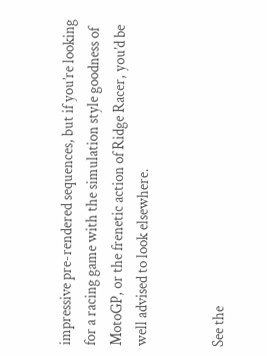impressive pre-rendered sequences, but if you’re looking for a racing game with the simulation style goodness of MotoGP, or the frenetic action of Ridge Racer, you’d be well advised to look elsewhere.


See the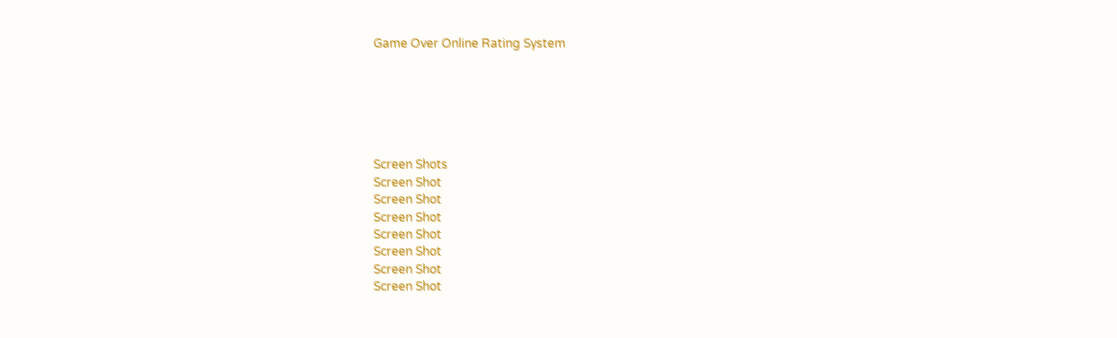Game Over Online Rating System






Screen Shots
Screen Shot
Screen Shot
Screen Shot
Screen Shot
Screen Shot
Screen Shot
Screen Shot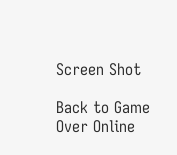Screen Shot

Back to Game Over Online